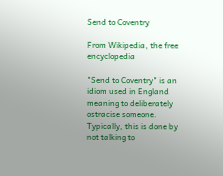Send to Coventry

From Wikipedia, the free encyclopedia

"Send to Coventry" is an idiom used in England meaning to deliberately ostracise someone. Typically, this is done by not talking to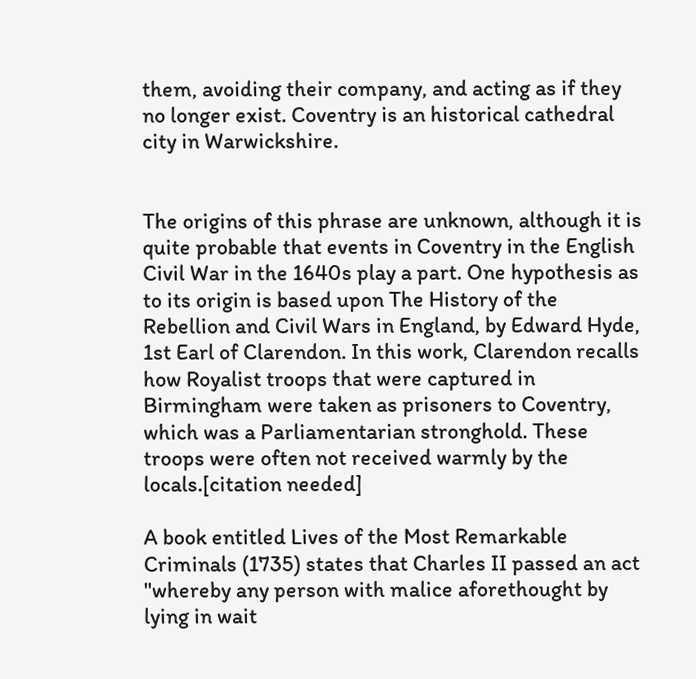them, avoiding their company, and acting as if they no longer exist. Coventry is an historical cathedral city in Warwickshire.


The origins of this phrase are unknown, although it is quite probable that events in Coventry in the English Civil War in the 1640s play a part. One hypothesis as to its origin is based upon The History of the Rebellion and Civil Wars in England, by Edward Hyde, 1st Earl of Clarendon. In this work, Clarendon recalls how Royalist troops that were captured in Birmingham were taken as prisoners to Coventry, which was a Parliamentarian stronghold. These troops were often not received warmly by the locals.[citation needed]

A book entitled Lives of the Most Remarkable Criminals (1735) states that Charles II passed an act "whereby any person with malice aforethought by lying in wait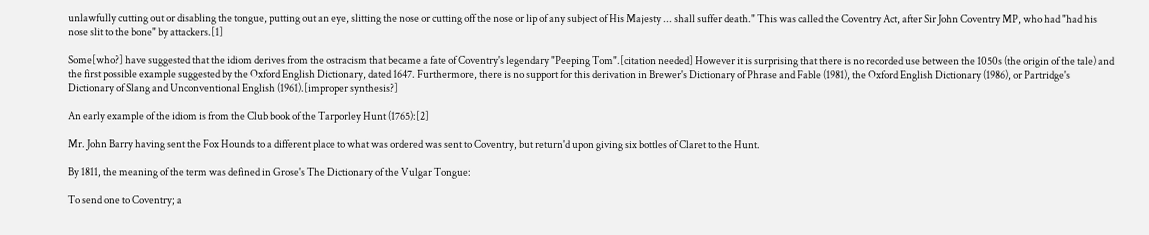unlawfully cutting out or disabling the tongue, putting out an eye, slitting the nose or cutting off the nose or lip of any subject of His Majesty ... shall suffer death." This was called the Coventry Act, after Sir John Coventry MP, who had "had his nose slit to the bone" by attackers.[1]

Some[who?] have suggested that the idiom derives from the ostracism that became a fate of Coventry's legendary "Peeping Tom".[citation needed] However it is surprising that there is no recorded use between the 1050s (the origin of the tale) and the first possible example suggested by the Oxford English Dictionary, dated 1647. Furthermore, there is no support for this derivation in Brewer's Dictionary of Phrase and Fable (1981), the Oxford English Dictionary (1986), or Partridge's Dictionary of Slang and Unconventional English (1961).[improper synthesis?]

An early example of the idiom is from the Club book of the Tarporley Hunt (1765):[2]

Mr. John Barry having sent the Fox Hounds to a different place to what was ordered was sent to Coventry, but return'd upon giving six bottles of Claret to the Hunt.

By 1811, the meaning of the term was defined in Grose's The Dictionary of the Vulgar Tongue:

To send one to Coventry; a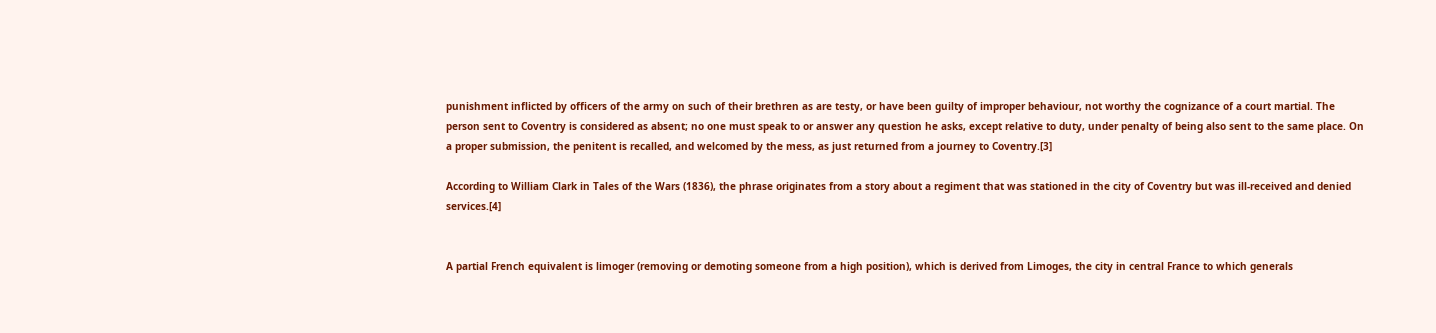punishment inflicted by officers of the army on such of their brethren as are testy, or have been guilty of improper behaviour, not worthy the cognizance of a court martial. The person sent to Coventry is considered as absent; no one must speak to or answer any question he asks, except relative to duty, under penalty of being also sent to the same place. On a proper submission, the penitent is recalled, and welcomed by the mess, as just returned from a journey to Coventry.[3]

According to William Clark in Tales of the Wars (1836), the phrase originates from a story about a regiment that was stationed in the city of Coventry but was ill-received and denied services.[4]


A partial French equivalent is limoger (removing or demoting someone from a high position), which is derived from Limoges, the city in central France to which generals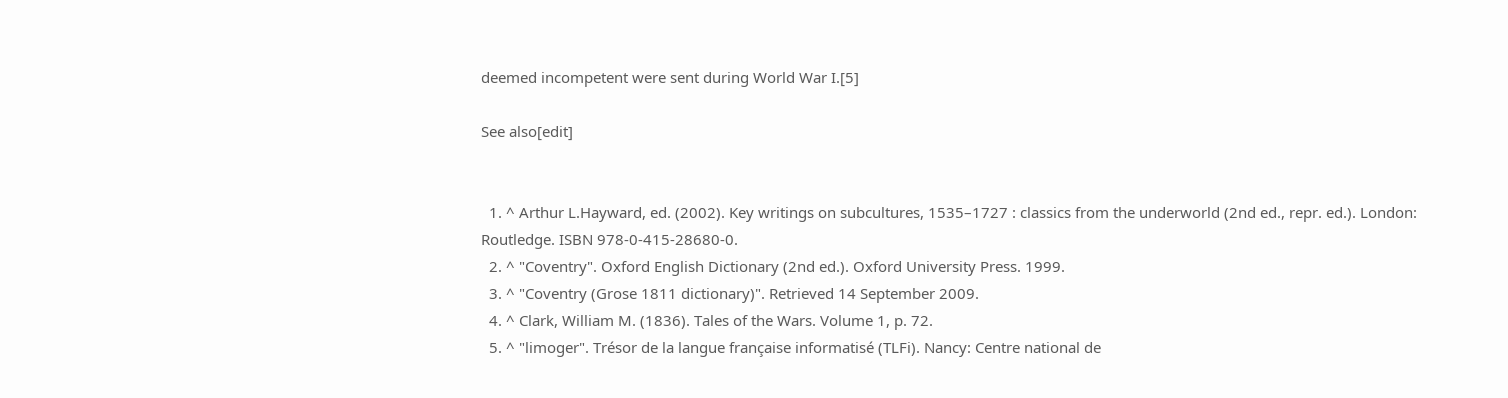deemed incompetent were sent during World War I.[5]

See also[edit]


  1. ^ Arthur L.Hayward, ed. (2002). Key writings on subcultures, 1535–1727 : classics from the underworld (2nd ed., repr. ed.). London: Routledge. ISBN 978-0-415-28680-0.
  2. ^ "Coventry". Oxford English Dictionary (2nd ed.). Oxford University Press. 1999.
  3. ^ "Coventry (Grose 1811 dictionary)". Retrieved 14 September 2009.
  4. ^ Clark, William M. (1836). Tales of the Wars. Volume 1, p. 72.
  5. ^ "limoger". Trésor de la langue française informatisé (TLFi). Nancy: Centre national de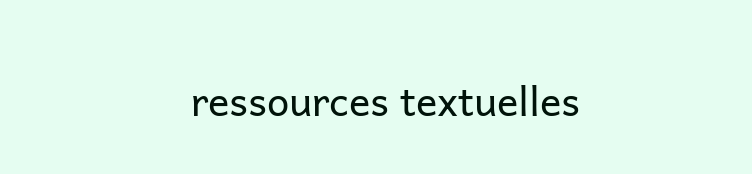ressources textuelles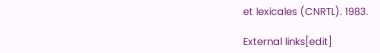et lexicales (CNRTL). 1983.

External links[edit]